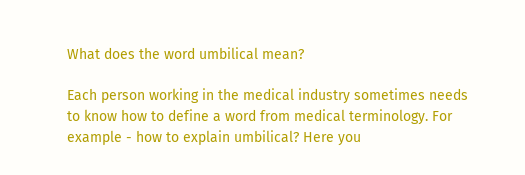What does the word umbilical mean?

Each person working in the medical industry sometimes needs to know how to define a word from medical terminology. For example - how to explain umbilical? Here you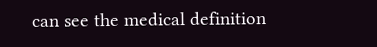can see the medical definition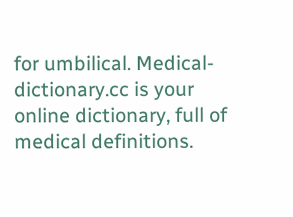for umbilical. Medical-dictionary.cc is your online dictionary, full of medical definitions.